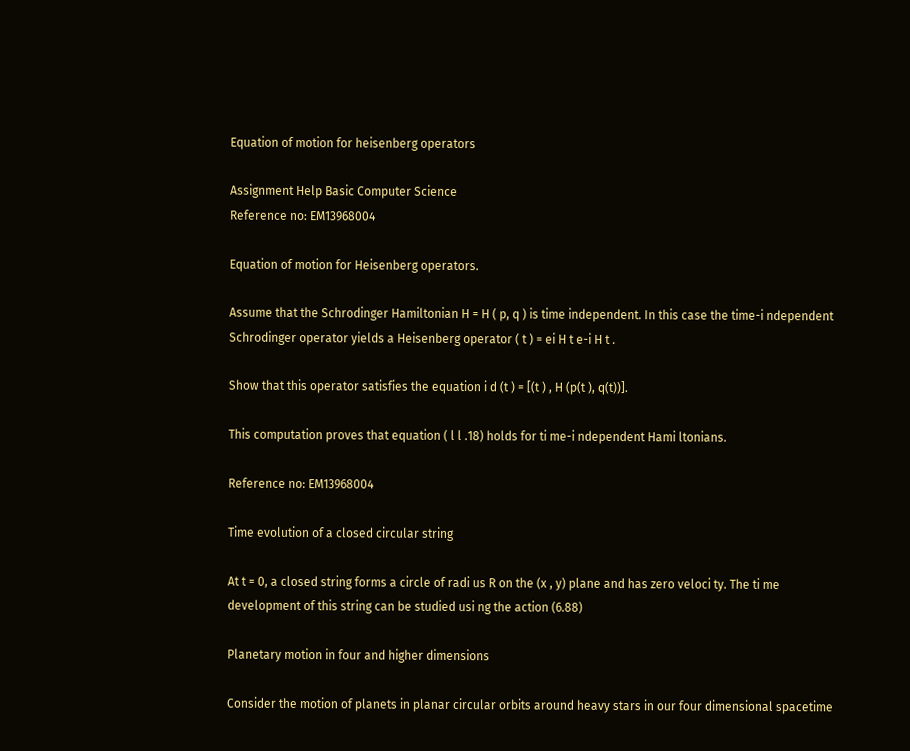Equation of motion for heisenberg operators

Assignment Help Basic Computer Science
Reference no: EM13968004

Equation of motion for Heisenberg operators.

Assume that the Schrodinger Hamiltonian H = H ( p, q ) is time independent. In this case the time-i ndependent Schrodinger operator yields a Heisenberg operator ( t ) = ei H t e-i H t .

Show that this operator satisfies the equation i d (t ) = [(t ) , H (p(t ), q(t))].

This computation proves that equation ( l l .18) holds for ti me-i ndependent Hami ltonians.

Reference no: EM13968004

Time evolution of a closed circular string

At t = 0, a closed string forms a circle of radi us R on the (x , y) plane and has zero veloci ty. The ti me development of this string can be studied usi ng the action (6.88)

Planetary motion in four and higher dimensions

Consider the motion of planets in planar circular orbits around heavy stars in our four dimensional spacetime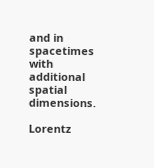and in  spacetimes with  additional spatial dimensions.

Lorentz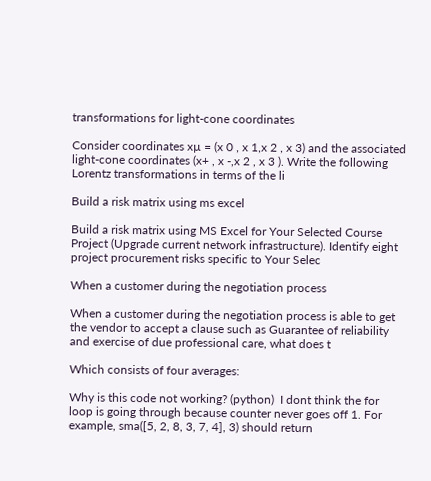transformations for light-cone coordinates

Consider coordinates xµ = (x 0 , x 1,x 2 , x 3) and the associated light-cone coordinates (x+ , x -,x 2 , x 3 ). Write the following Lorentz transformations in terms of the li

Build a risk matrix using ms excel

Build a risk matrix using MS Excel for Your Selected Course Project (Upgrade current network infrastructure). Identify eight project procurement risks specific to Your Selec

When a customer during the negotiation process

When a customer during the negotiation process is able to get the vendor to accept a clause such as Guarantee of reliability and exercise of due professional care, what does t

Which consists of four averages:

Why is this code not working? (python)  I dont think the for loop is going through because counter never goes off 1. For example, sma([5, 2, 8, 3, 7, 4], 3) should return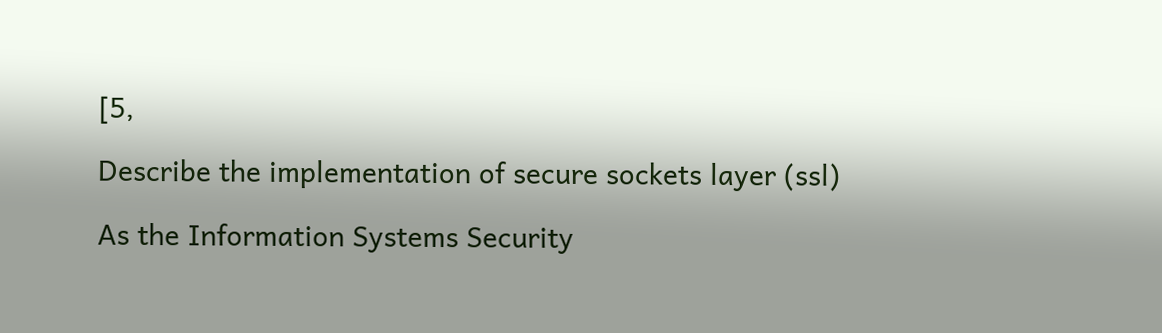[5,

Describe the implementation of secure sockets layer (ssl)

As the Information Systems Security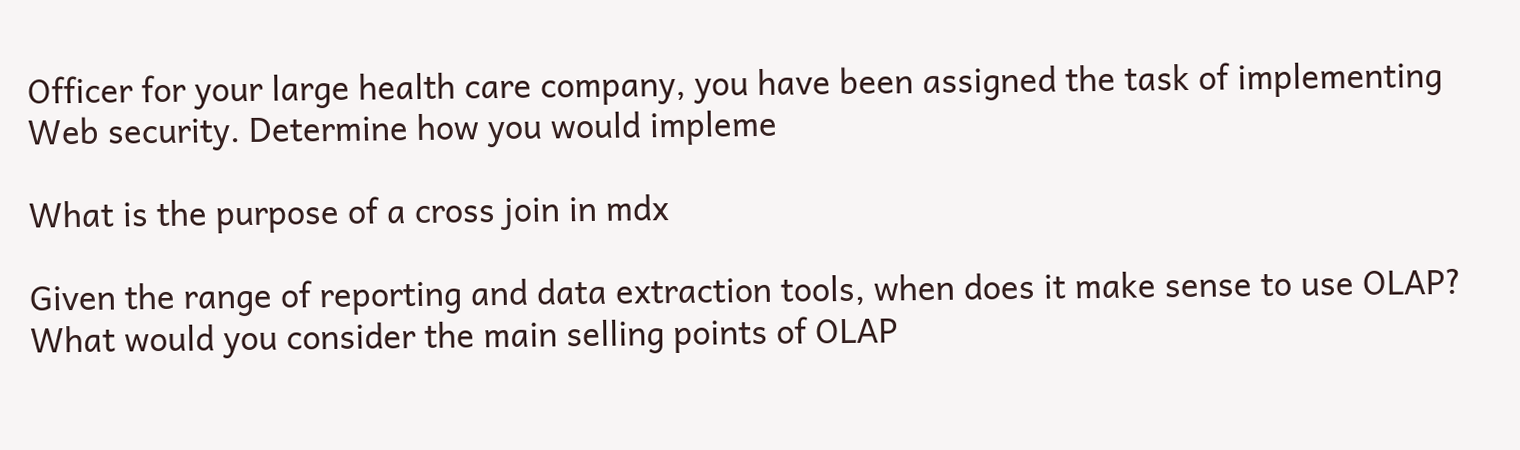Officer for your large health care company, you have been assigned the task of implementing Web security. Determine how you would impleme

What is the purpose of a cross join in mdx

Given the range of reporting and data extraction tools, when does it make sense to use OLAP? What would you consider the main selling points of OLAP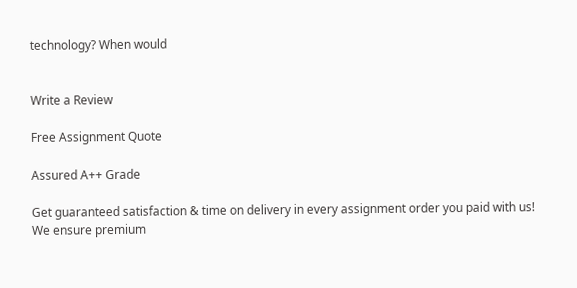technology? When would


Write a Review

Free Assignment Quote

Assured A++ Grade

Get guaranteed satisfaction & time on delivery in every assignment order you paid with us! We ensure premium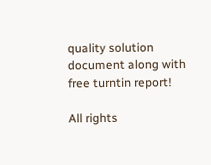quality solution document along with free turntin report!

All rights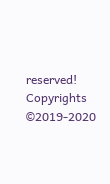reserved! Copyrights ©2019-2020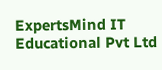ExpertsMind IT Educational Pvt Ltd